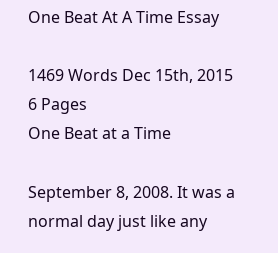One Beat At A Time Essay

1469 Words Dec 15th, 2015 6 Pages
One Beat at a Time

September 8, 2008. It was a normal day just like any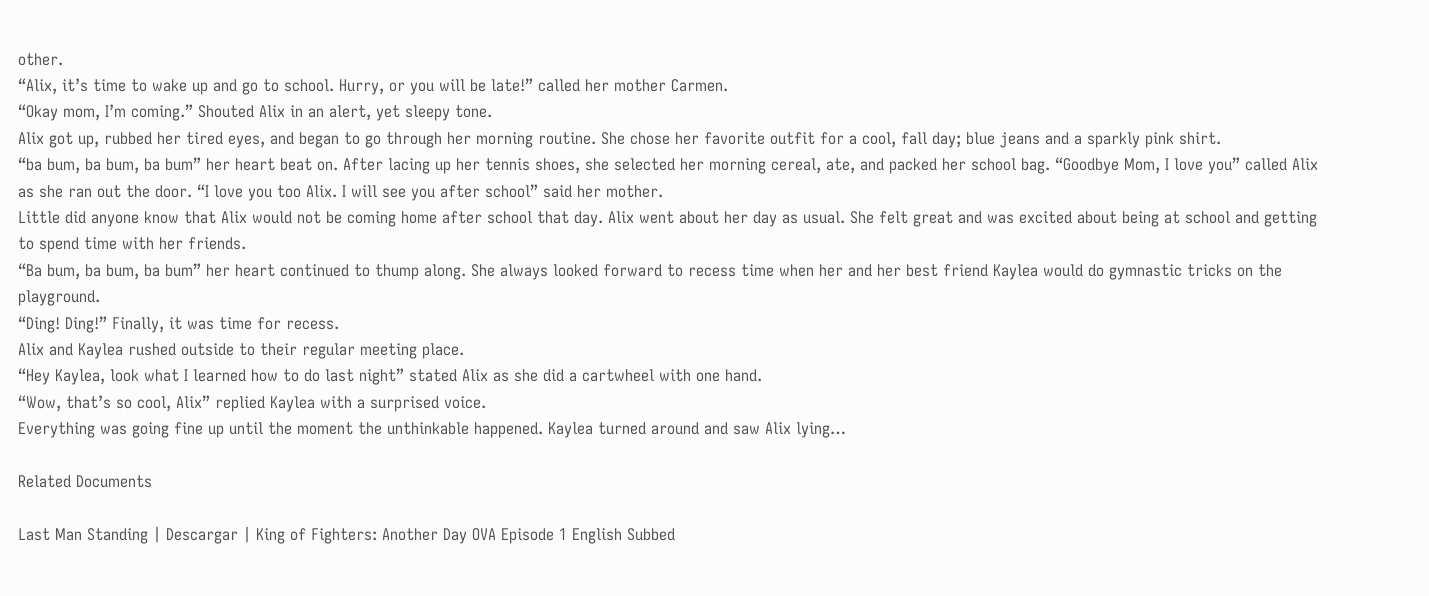other.
“Alix, it’s time to wake up and go to school. Hurry, or you will be late!” called her mother Carmen.
“Okay mom, I’m coming.” Shouted Alix in an alert, yet sleepy tone.
Alix got up, rubbed her tired eyes, and began to go through her morning routine. She chose her favorite outfit for a cool, fall day; blue jeans and a sparkly pink shirt.
“ba bum, ba bum, ba bum” her heart beat on. After lacing up her tennis shoes, she selected her morning cereal, ate, and packed her school bag. “Goodbye Mom, I love you” called Alix as she ran out the door. “I love you too Alix. I will see you after school” said her mother.
Little did anyone know that Alix would not be coming home after school that day. Alix went about her day as usual. She felt great and was excited about being at school and getting to spend time with her friends.
“Ba bum, ba bum, ba bum” her heart continued to thump along. She always looked forward to recess time when her and her best friend Kaylea would do gymnastic tricks on the playground.
“Ding! Ding!” Finally, it was time for recess.
Alix and Kaylea rushed outside to their regular meeting place.
“Hey Kaylea, look what I learned how to do last night” stated Alix as she did a cartwheel with one hand.
“Wow, that’s so cool, Alix” replied Kaylea with a surprised voice.
Everything was going fine up until the moment the unthinkable happened. Kaylea turned around and saw Alix lying…

Related Documents

Last Man Standing | Descargar | King of Fighters: Another Day OVA Episode 1 English Subbed